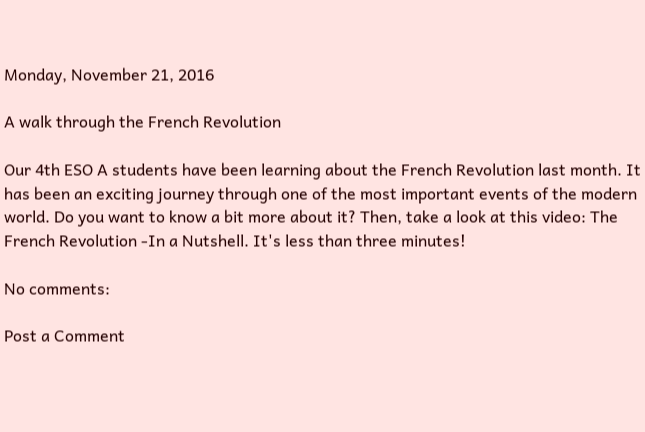Monday, November 21, 2016

A walk through the French Revolution

Our 4th ESO A students have been learning about the French Revolution last month. It has been an exciting journey through one of the most important events of the modern world. Do you want to know a bit more about it? Then, take a look at this video: The French Revolution -In a Nutshell. It's less than three minutes!

No comments:

Post a Comment